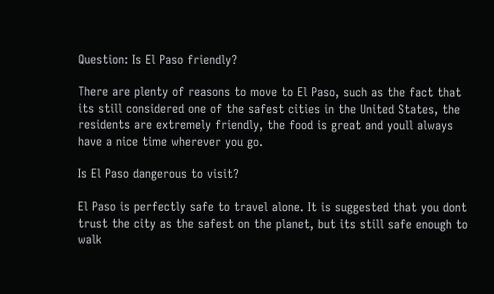Question: Is El Paso friendly?

There are plenty of reasons to move to El Paso, such as the fact that its still considered one of the safest cities in the United States, the residents are extremely friendly, the food is great and youll always have a nice time wherever you go.

Is El Paso dangerous to visit?

El Paso is perfectly safe to travel alone. It is suggested that you dont trust the city as the safest on the planet, but its still safe enough to walk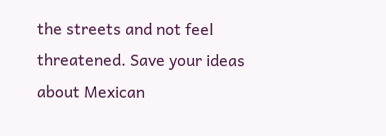the streets and not feel threatened. Save your ideas about Mexican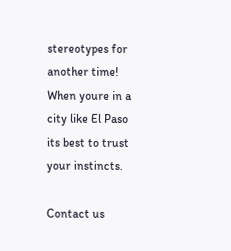stereotypes for another time! When youre in a city like El Paso its best to trust your instincts.

Contact us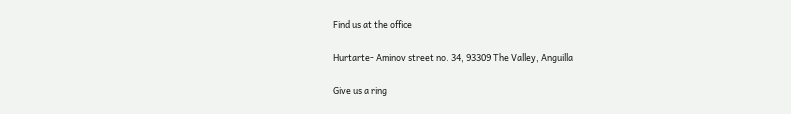Find us at the office

Hurtarte- Aminov street no. 34, 93309 The Valley, Anguilla

Give us a ring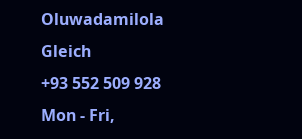Oluwadamilola Gleich
+93 552 509 928
Mon - Fri,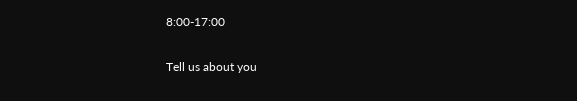8:00-17:00

Tell us about you